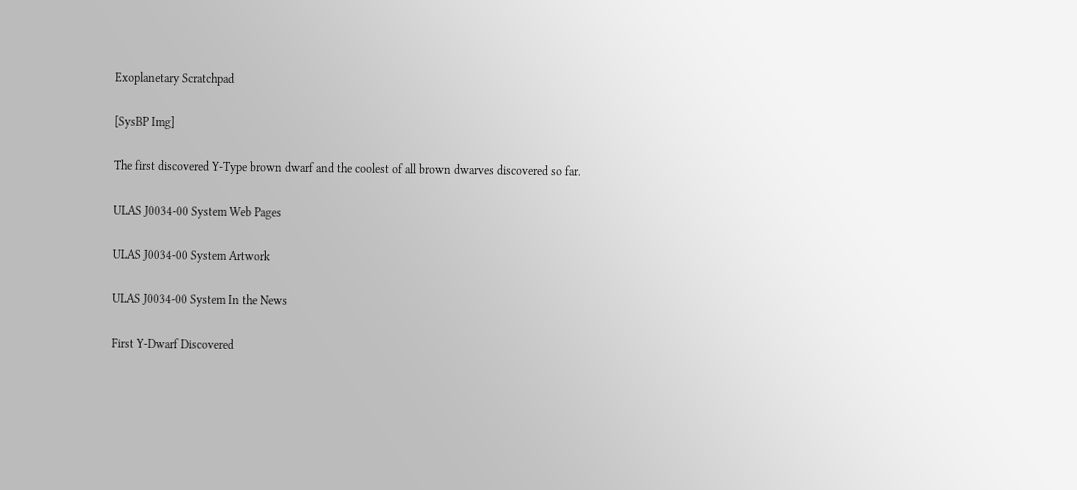Exoplanetary Scratchpad

[SysBP Img]

The first discovered Y-Type brown dwarf and the coolest of all brown dwarves discovered so far.

ULAS J0034-00 System Web Pages

ULAS J0034-00 System Artwork

ULAS J0034-00 System In the News

First Y-Dwarf Discovered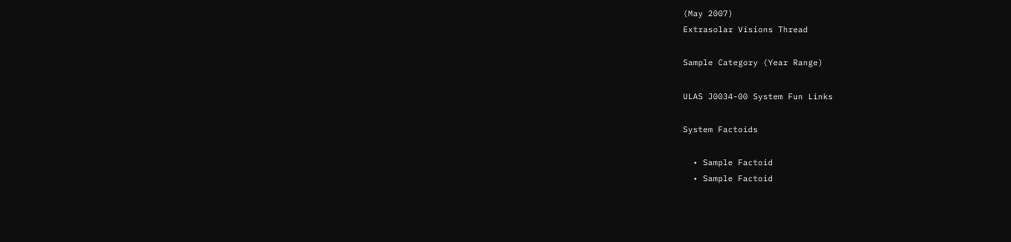(May 2007)
Extrasolar Visions Thread

Sample Category (Year Range)

ULAS J0034-00 System Fun Links

System Factoids

  • Sample Factoid
  • Sample Factoid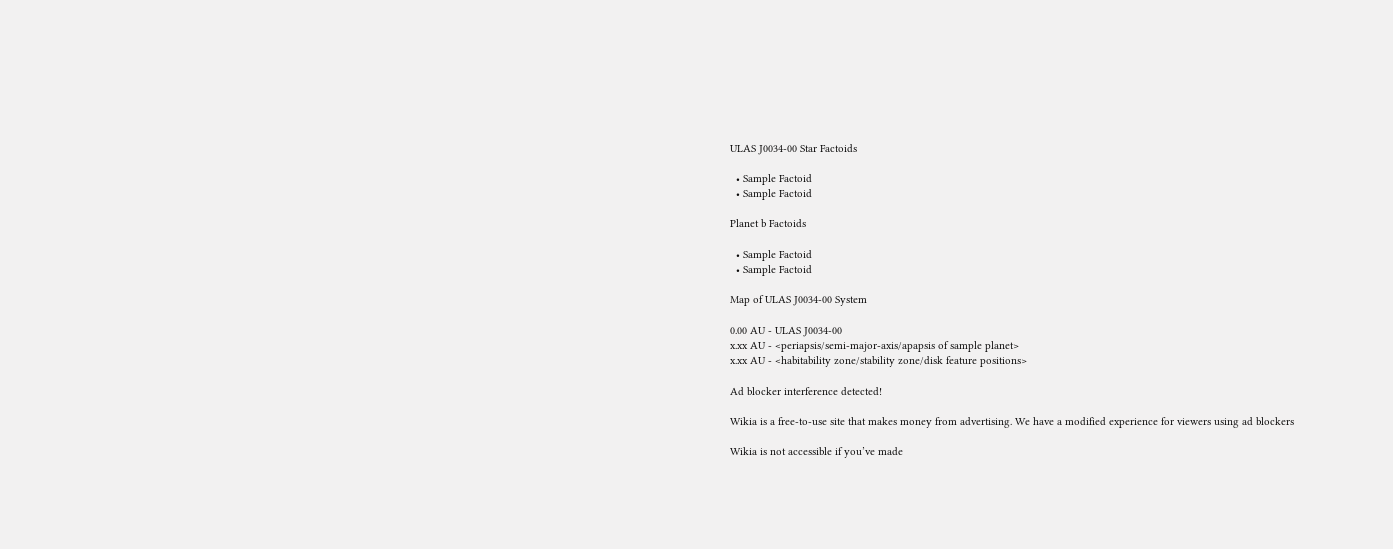ULAS J0034-00 Star Factoids

  • Sample Factoid
  • Sample Factoid

Planet b Factoids

  • Sample Factoid
  • Sample Factoid

Map of ULAS J0034-00 System

0.00 AU - ULAS J0034-00
x.xx AU - <periapsis/semi-major-axis/apapsis of sample planet>
x.xx AU - <habitability zone/stability zone/disk feature positions>

Ad blocker interference detected!

Wikia is a free-to-use site that makes money from advertising. We have a modified experience for viewers using ad blockers

Wikia is not accessible if you’ve made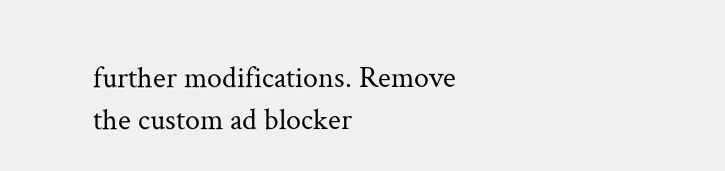further modifications. Remove the custom ad blocker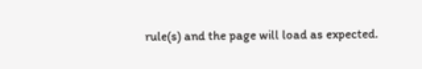rule(s) and the page will load as expected.